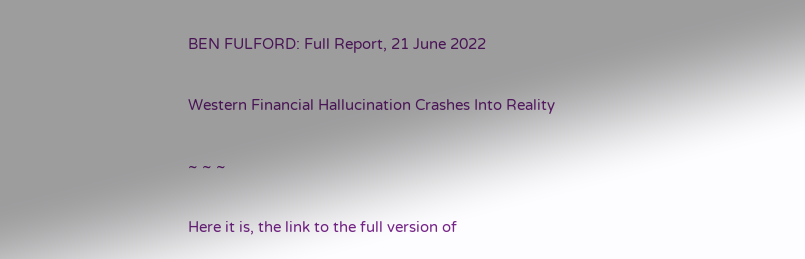BEN FULFORD: Full Report, 21 June 2022

Western Financial Hallucination Crashes Into Reality

~ ~ ~

Here it is, the link to the full version of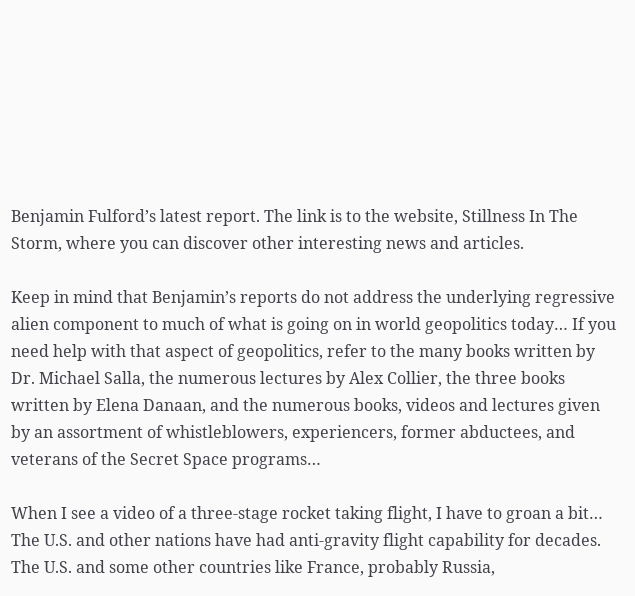Benjamin Fulford’s latest report. The link is to the website, Stillness In The Storm, where you can discover other interesting news and articles.

Keep in mind that Benjamin’s reports do not address the underlying regressive alien component to much of what is going on in world geopolitics today… If you need help with that aspect of geopolitics, refer to the many books written by Dr. Michael Salla, the numerous lectures by Alex Collier, the three books written by Elena Danaan, and the numerous books, videos and lectures given by an assortment of whistleblowers, experiencers, former abductees, and veterans of the Secret Space programs…

When I see a video of a three-stage rocket taking flight, I have to groan a bit… The U.S. and other nations have had anti-gravity flight capability for decades. The U.S. and some other countries like France, probably Russia,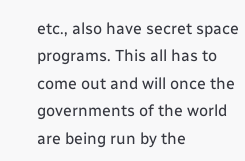etc., also have secret space programs. This all has to come out and will once the governments of the world are being run by the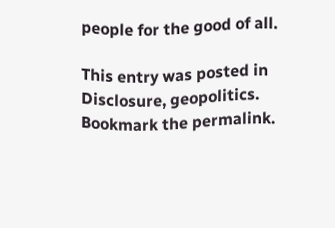people for the good of all.

This entry was posted in Disclosure, geopolitics. Bookmark the permalink.